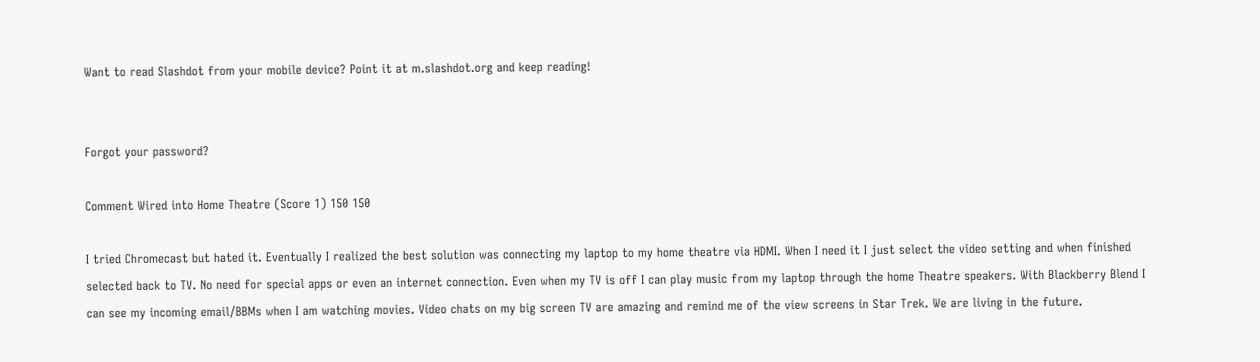Want to read Slashdot from your mobile device? Point it at m.slashdot.org and keep reading!


Forgot your password?

Comment Wired into Home Theatre (Score 1) 150 150

I tried Chromecast but hated it. Eventually I realized the best solution was connecting my laptop to my home theatre via HDMI. When I need it I just select the video setting and when finished selected back to TV. No need for special apps or even an internet connection. Even when my TV is off I can play music from my laptop through the home Theatre speakers. With Blackberry Blend I can see my incoming email/BBMs when I am watching movies. Video chats on my big screen TV are amazing and remind me of the view screens in Star Trek. We are living in the future.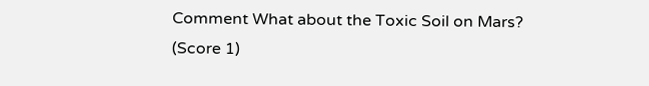Comment What about the Toxic Soil on Mars? (Score 1)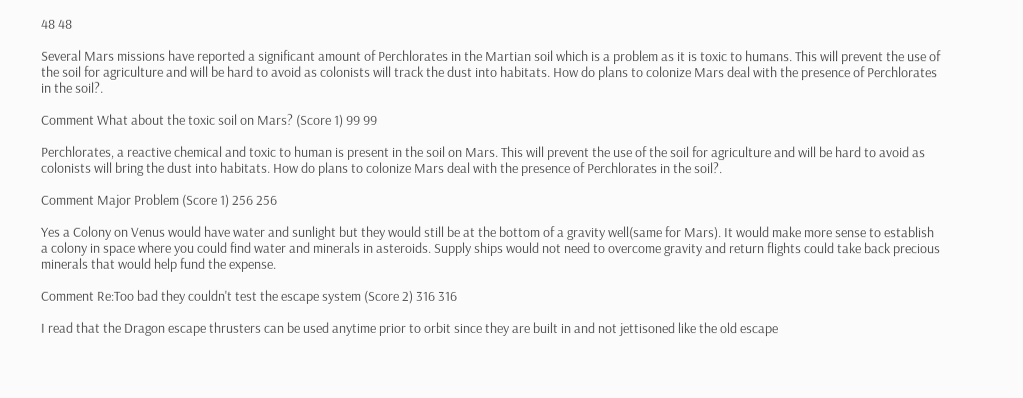48 48

Several Mars missions have reported a significant amount of Perchlorates in the Martian soil which is a problem as it is toxic to humans. This will prevent the use of the soil for agriculture and will be hard to avoid as colonists will track the dust into habitats. How do plans to colonize Mars deal with the presence of Perchlorates in the soil?.

Comment What about the toxic soil on Mars? (Score 1) 99 99

Perchlorates, a reactive chemical and toxic to human is present in the soil on Mars. This will prevent the use of the soil for agriculture and will be hard to avoid as colonists will bring the dust into habitats. How do plans to colonize Mars deal with the presence of Perchlorates in the soil?.

Comment Major Problem (Score 1) 256 256

Yes a Colony on Venus would have water and sunlight but they would still be at the bottom of a gravity well(same for Mars). It would make more sense to establish a colony in space where you could find water and minerals in asteroids. Supply ships would not need to overcome gravity and return flights could take back precious minerals that would help fund the expense.

Comment Re:Too bad they couldn't test the escape system (Score 2) 316 316

I read that the Dragon escape thrusters can be used anytime prior to orbit since they are built in and not jettisoned like the old escape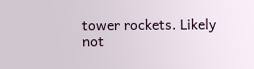tower rockets. Likely not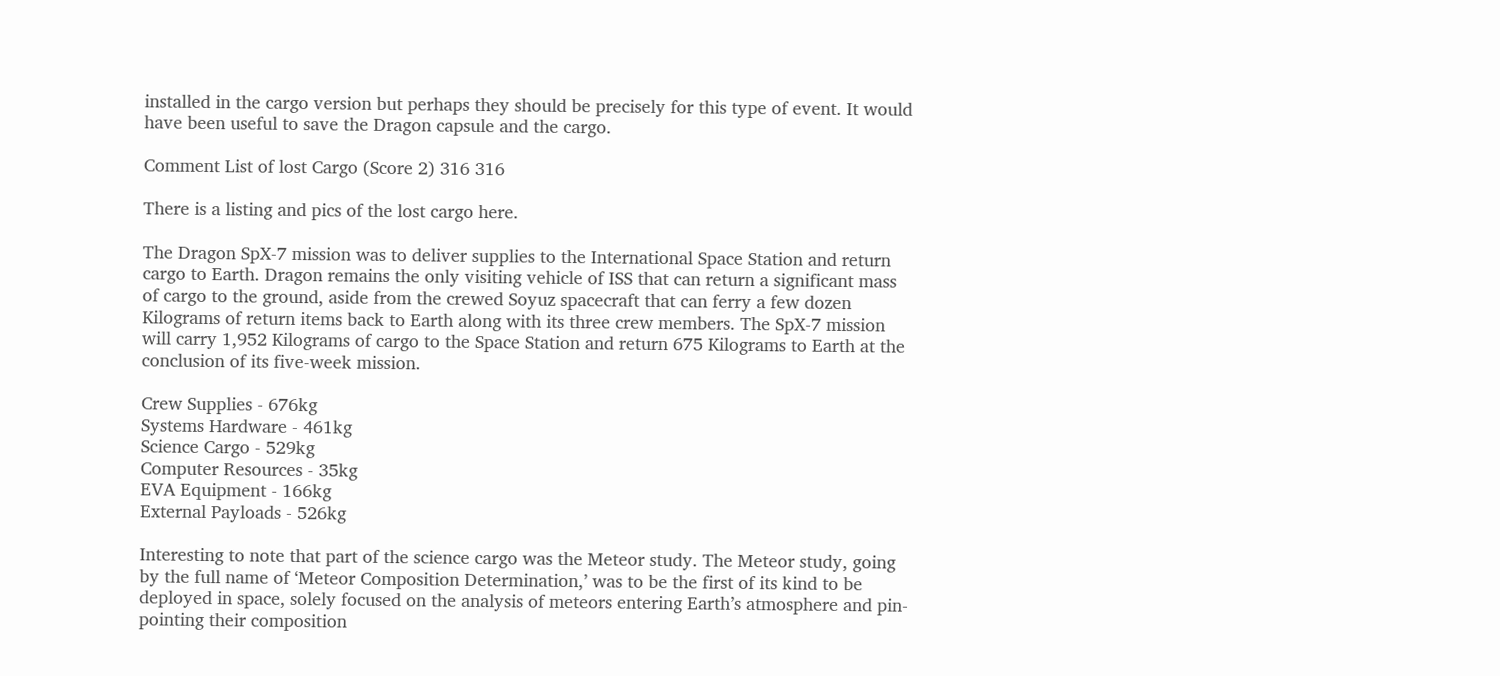installed in the cargo version but perhaps they should be precisely for this type of event. It would have been useful to save the Dragon capsule and the cargo.

Comment List of lost Cargo (Score 2) 316 316

There is a listing and pics of the lost cargo here.

The Dragon SpX-7 mission was to deliver supplies to the International Space Station and return cargo to Earth. Dragon remains the only visiting vehicle of ISS that can return a significant mass of cargo to the ground, aside from the crewed Soyuz spacecraft that can ferry a few dozen Kilograms of return items back to Earth along with its three crew members. The SpX-7 mission will carry 1,952 Kilograms of cargo to the Space Station and return 675 Kilograms to Earth at the conclusion of its five-week mission.

Crew Supplies - 676kg
Systems Hardware - 461kg
Science Cargo - 529kg
Computer Resources - 35kg
EVA Equipment - 166kg
External Payloads - 526kg

Interesting to note that part of the science cargo was the Meteor study. The Meteor study, going by the full name of ‘Meteor Composition Determination,’ was to be the first of its kind to be deployed in space, solely focused on the analysis of meteors entering Earth’s atmosphere and pin-pointing their composition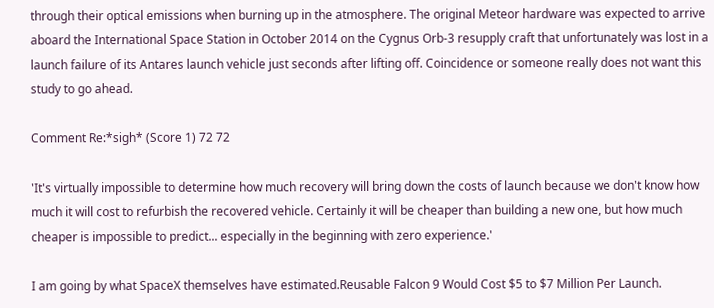through their optical emissions when burning up in the atmosphere. The original Meteor hardware was expected to arrive aboard the International Space Station in October 2014 on the Cygnus Orb-3 resupply craft that unfortunately was lost in a launch failure of its Antares launch vehicle just seconds after lifting off. Coincidence or someone really does not want this study to go ahead.

Comment Re:*sigh* (Score 1) 72 72

'It's virtually impossible to determine how much recovery will bring down the costs of launch because we don't know how much it will cost to refurbish the recovered vehicle. Certainly it will be cheaper than building a new one, but how much cheaper is impossible to predict... especially in the beginning with zero experience.'

I am going by what SpaceX themselves have estimated.Reusable Falcon 9 Would Cost $5 to $7 Million Per Launch.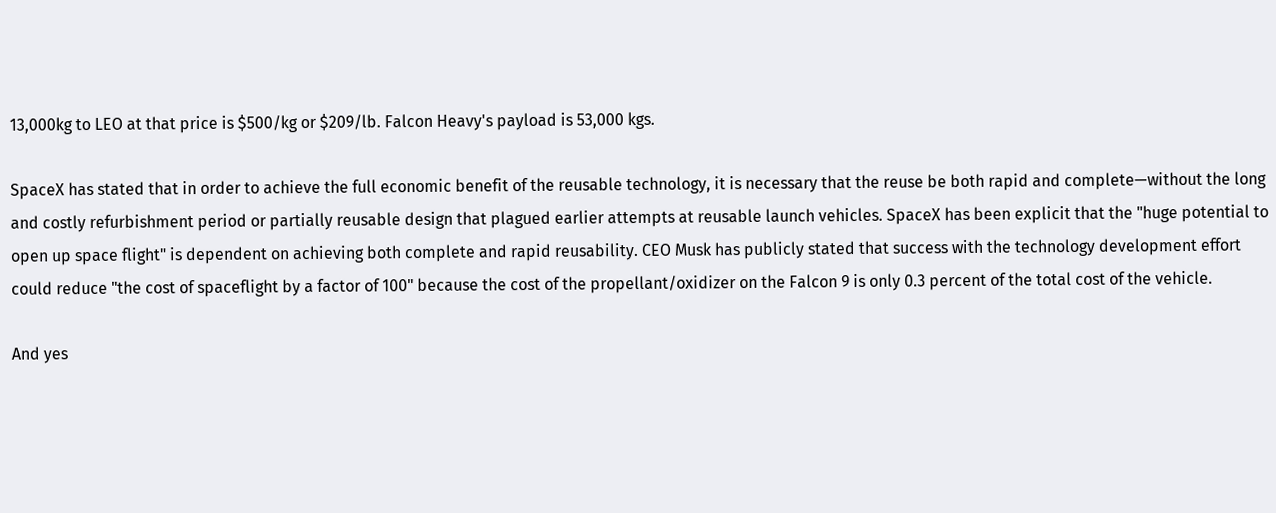13,000kg to LEO at that price is $500/kg or $209/lb. Falcon Heavy's payload is 53,000 kgs.

SpaceX has stated that in order to achieve the full economic benefit of the reusable technology, it is necessary that the reuse be both rapid and complete—without the long and costly refurbishment period or partially reusable design that plagued earlier attempts at reusable launch vehicles. SpaceX has been explicit that the "huge potential to open up space flight" is dependent on achieving both complete and rapid reusability. CEO Musk has publicly stated that success with the technology development effort could reduce "the cost of spaceflight by a factor of 100" because the cost of the propellant/oxidizer on the Falcon 9 is only 0.3 percent of the total cost of the vehicle.

And yes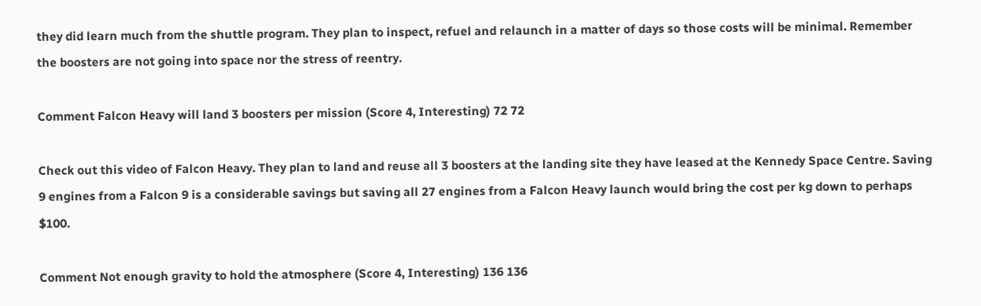they did learn much from the shuttle program. They plan to inspect, refuel and relaunch in a matter of days so those costs will be minimal. Remember the boosters are not going into space nor the stress of reentry.

Comment Falcon Heavy will land 3 boosters per mission (Score 4, Interesting) 72 72

Check out this video of Falcon Heavy. They plan to land and reuse all 3 boosters at the landing site they have leased at the Kennedy Space Centre. Saving 9 engines from a Falcon 9 is a considerable savings but saving all 27 engines from a Falcon Heavy launch would bring the cost per kg down to perhaps $100.

Comment Not enough gravity to hold the atmosphere (Score 4, Interesting) 136 136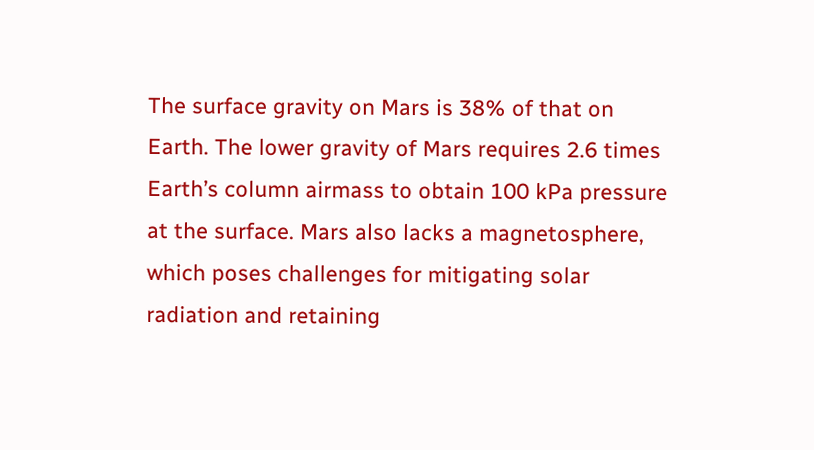The surface gravity on Mars is 38% of that on Earth. The lower gravity of Mars requires 2.6 times Earth’s column airmass to obtain 100 kPa pressure at the surface. Mars also lacks a magnetosphere, which poses challenges for mitigating solar radiation and retaining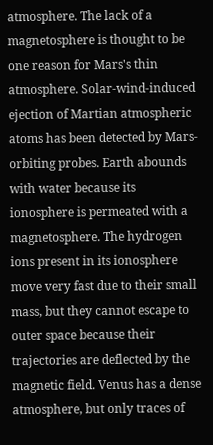atmosphere. The lack of a magnetosphere is thought to be one reason for Mars's thin atmosphere. Solar-wind-induced ejection of Martian atmospheric atoms has been detected by Mars-orbiting probes. Earth abounds with water because its ionosphere is permeated with a magnetosphere. The hydrogen ions present in its ionosphere move very fast due to their small mass, but they cannot escape to outer space because their trajectories are deflected by the magnetic field. Venus has a dense atmosphere, but only traces of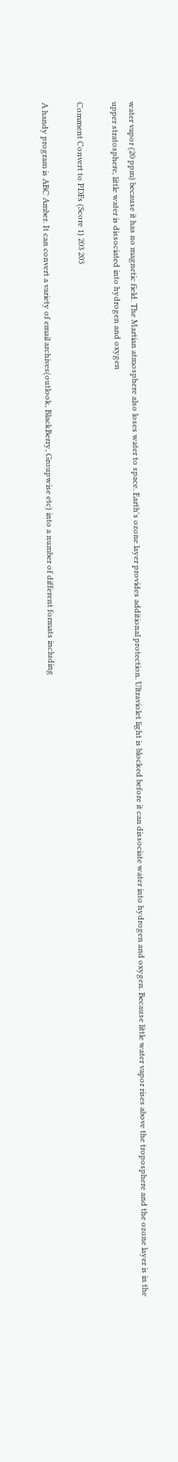water vapor (20 ppm) because it has no magnetic field. The Martian atmosphere also loses water to space. Earth's ozone layer provides additional protection. Ultraviolet light is blocked before it can dissociate water into hydrogen and oxygen. Because little water vapor rises above the troposphere and the ozone layer is in the upper stratosphere, little water is dissociated into hydrogen and oxygen

Comment Convert to PDFs (Score 1) 203 203

A handy program is ABC Amber. It can convert a variety of email archives(outlook, BlackBerry, Groupwise etc) into a number of different formats including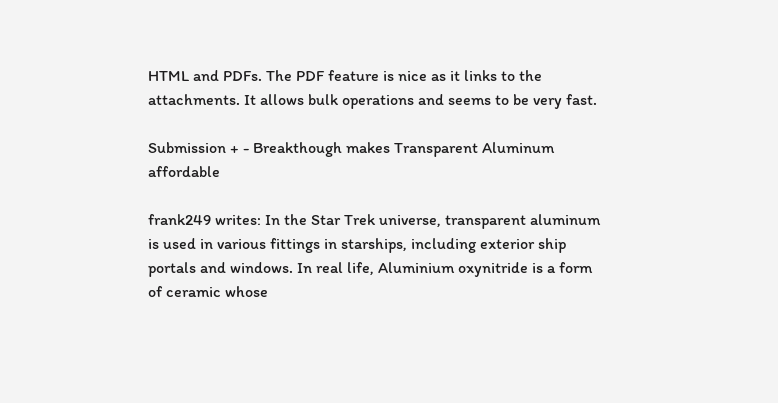HTML and PDFs. The PDF feature is nice as it links to the attachments. It allows bulk operations and seems to be very fast.

Submission + - Breakthough makes Transparent Aluminum affordable

frank249 writes: In the Star Trek universe, transparent aluminum is used in various fittings in starships, including exterior ship portals and windows. In real life, Aluminium oxynitride is a form of ceramic whose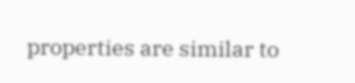properties are similar to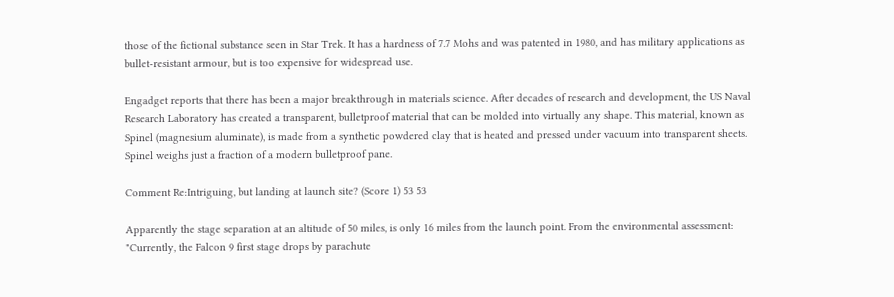those of the fictional substance seen in Star Trek. It has a hardness of 7.7 Mohs and was patented in 1980, and has military applications as bullet-resistant armour, but is too expensive for widespread use.

Engadget reports that there has been a major breakthrough in materials science. After decades of research and development, the US Naval Research Laboratory has created a transparent, bulletproof material that can be molded into virtually any shape. This material, known as Spinel (magnesium aluminate), is made from a synthetic powdered clay that is heated and pressed under vacuum into transparent sheets. Spinel weighs just a fraction of a modern bulletproof pane.

Comment Re:Intriguing, but landing at launch site? (Score 1) 53 53

Apparently the stage separation at an altitude of 50 miles, is only 16 miles from the launch point. From the environmental assessment:
"Currently, the Falcon 9 first stage drops by parachute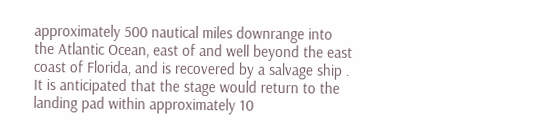approximately 500 nautical miles downrange into the Atlantic Ocean, east of and well beyond the east coast of Florida, and is recovered by a salvage ship . It is anticipated that the stage would return to the landing pad within approximately 10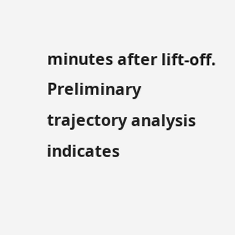minutes after lift-off. Preliminary trajectory analysis indicates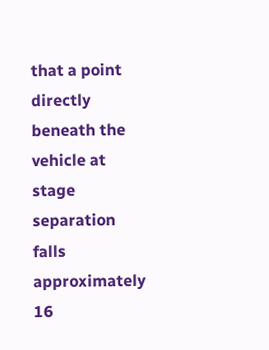that a point directly beneath the vehicle at stage separation falls approximately 16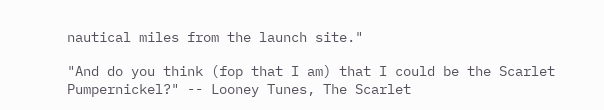nautical miles from the launch site."

"And do you think (fop that I am) that I could be the Scarlet Pumpernickel?" -- Looney Tunes, The Scarlet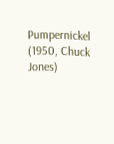Pumpernickel (1950, Chuck Jones)